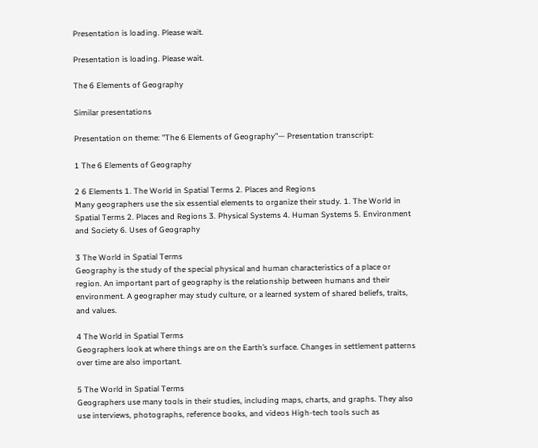Presentation is loading. Please wait.

Presentation is loading. Please wait.

The 6 Elements of Geography

Similar presentations

Presentation on theme: "The 6 Elements of Geography"— Presentation transcript:

1 The 6 Elements of Geography

2 6 Elements 1. The World in Spatial Terms 2. Places and Regions
Many geographers use the six essential elements to organize their study. 1. The World in Spatial Terms 2. Places and Regions 3. Physical Systems 4. Human Systems 5. Environment and Society 6. Uses of Geography

3 The World in Spatial Terms
Geography is the study of the special physical and human characteristics of a place or region. An important part of geography is the relationship between humans and their environment. A geographer may study culture, or a learned system of shared beliefs, traits, and values.

4 The World in Spatial Terms
Geographers look at where things are on the Earth’s surface. Changes in settlement patterns over time are also important.

5 The World in Spatial Terms
Geographers use many tools in their studies, including maps, charts, and graphs. They also use interviews, photographs, reference books, and videos High-tech tools such as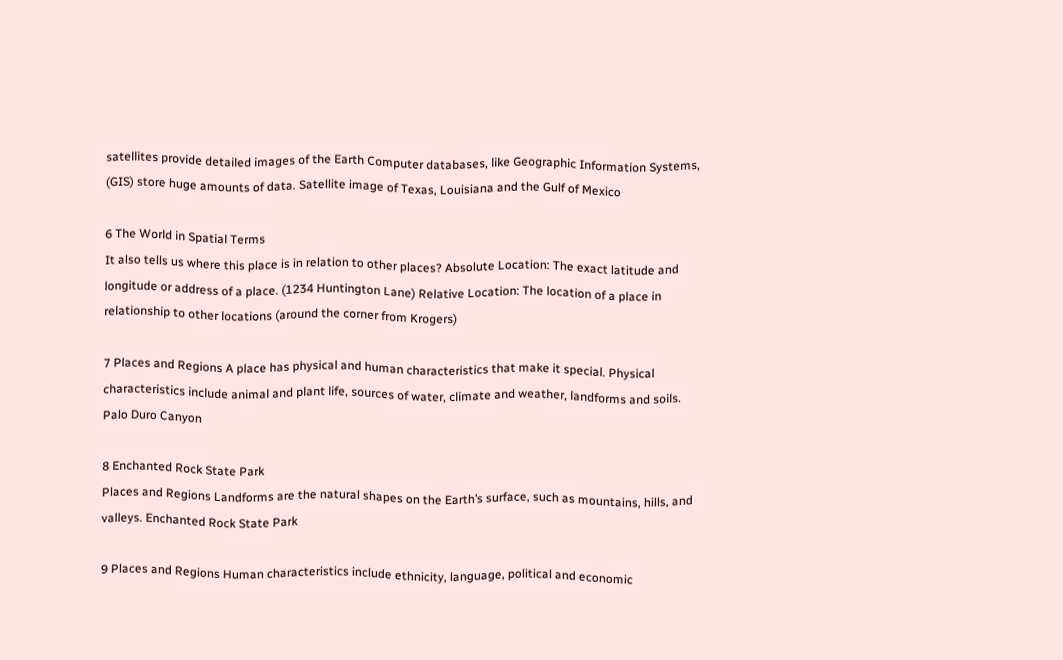satellites provide detailed images of the Earth Computer databases, like Geographic Information Systems, (GIS) store huge amounts of data. Satellite image of Texas, Louisiana and the Gulf of Mexico

6 The World in Spatial Terms
It also tells us where this place is in relation to other places? Absolute Location: The exact latitude and longitude or address of a place. (1234 Huntington Lane) Relative Location: The location of a place in relationship to other locations (around the corner from Krogers)

7 Places and Regions A place has physical and human characteristics that make it special. Physical characteristics include animal and plant life, sources of water, climate and weather, landforms and soils. Palo Duro Canyon

8 Enchanted Rock State Park
Places and Regions Landforms are the natural shapes on the Earth’s surface, such as mountains, hills, and valleys. Enchanted Rock State Park

9 Places and Regions Human characteristics include ethnicity, language, political and economic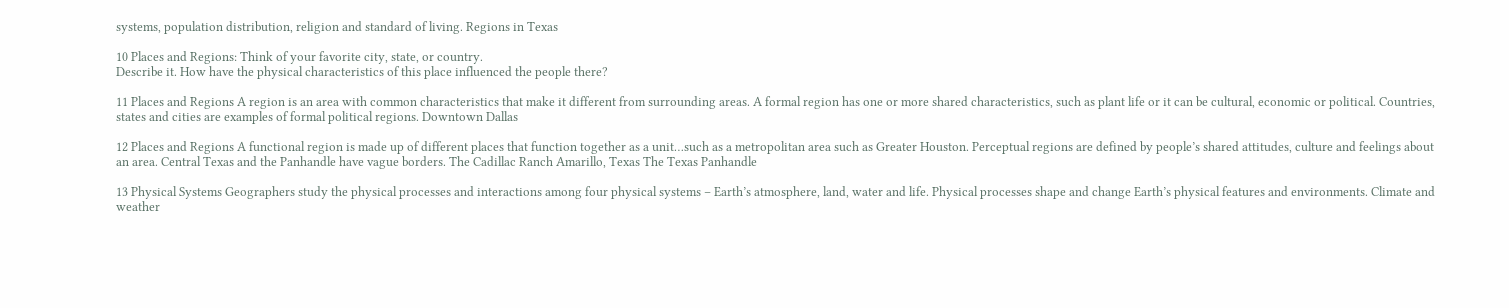systems, population distribution, religion and standard of living. Regions in Texas

10 Places and Regions: Think of your favorite city, state, or country.
Describe it. How have the physical characteristics of this place influenced the people there?

11 Places and Regions A region is an area with common characteristics that make it different from surrounding areas. A formal region has one or more shared characteristics, such as plant life or it can be cultural, economic or political. Countries, states and cities are examples of formal political regions. Downtown Dallas

12 Places and Regions A functional region is made up of different places that function together as a unit…such as a metropolitan area such as Greater Houston. Perceptual regions are defined by people’s shared attitudes, culture and feelings about an area. Central Texas and the Panhandle have vague borders. The Cadillac Ranch Amarillo, Texas The Texas Panhandle

13 Physical Systems Geographers study the physical processes and interactions among four physical systems – Earth’s atmosphere, land, water and life. Physical processes shape and change Earth’s physical features and environments. Climate and weather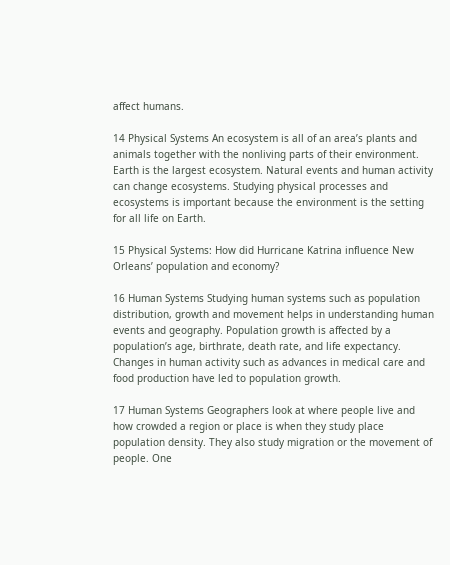affect humans.

14 Physical Systems An ecosystem is all of an area’s plants and animals together with the nonliving parts of their environment. Earth is the largest ecosystem. Natural events and human activity can change ecosystems. Studying physical processes and ecosystems is important because the environment is the setting for all life on Earth.

15 Physical Systems: How did Hurricane Katrina influence New Orleans’ population and economy?

16 Human Systems Studying human systems such as population distribution, growth and movement helps in understanding human events and geography. Population growth is affected by a population’s age, birthrate, death rate, and life expectancy. Changes in human activity such as advances in medical care and food production have led to population growth.

17 Human Systems Geographers look at where people live and how crowded a region or place is when they study place population density. They also study migration or the movement of people. One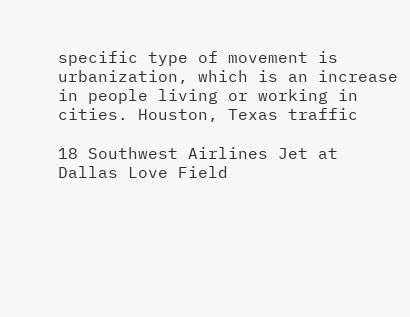specific type of movement is urbanization, which is an increase in people living or working in cities. Houston, Texas traffic

18 Southwest Airlines Jet at Dallas Love Field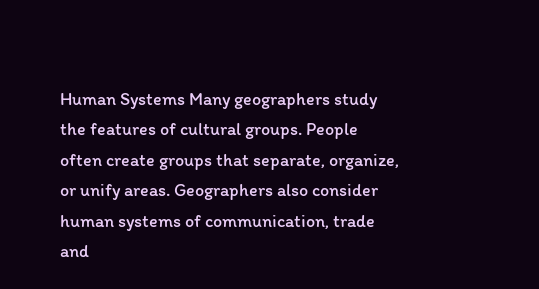Human Systems Many geographers study the features of cultural groups. People often create groups that separate, organize, or unify areas. Geographers also consider human systems of communication, trade and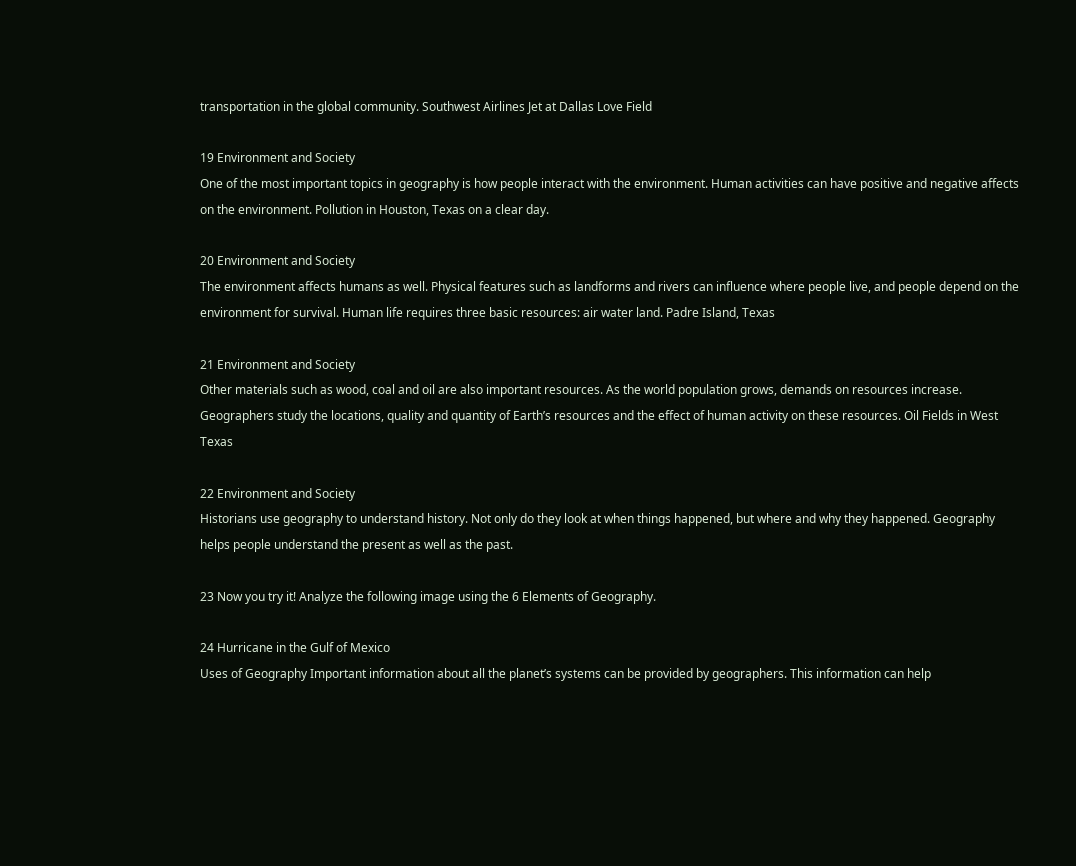transportation in the global community. Southwest Airlines Jet at Dallas Love Field

19 Environment and Society
One of the most important topics in geography is how people interact with the environment. Human activities can have positive and negative affects on the environment. Pollution in Houston, Texas on a clear day.

20 Environment and Society
The environment affects humans as well. Physical features such as landforms and rivers can influence where people live, and people depend on the environment for survival. Human life requires three basic resources: air water land. Padre Island, Texas

21 Environment and Society
Other materials such as wood, coal and oil are also important resources. As the world population grows, demands on resources increase. Geographers study the locations, quality and quantity of Earth’s resources and the effect of human activity on these resources. Oil Fields in West Texas

22 Environment and Society
Historians use geography to understand history. Not only do they look at when things happened, but where and why they happened. Geography helps people understand the present as well as the past.

23 Now you try it! Analyze the following image using the 6 Elements of Geography.

24 Hurricane in the Gulf of Mexico
Uses of Geography Important information about all the planet’s systems can be provided by geographers. This information can help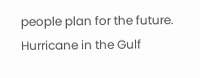people plan for the future. Hurricane in the Gulf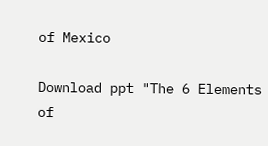of Mexico

Download ppt "The 6 Elements of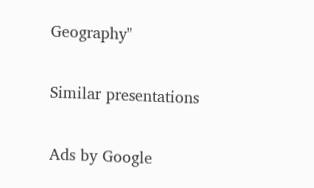Geography"

Similar presentations

Ads by Google